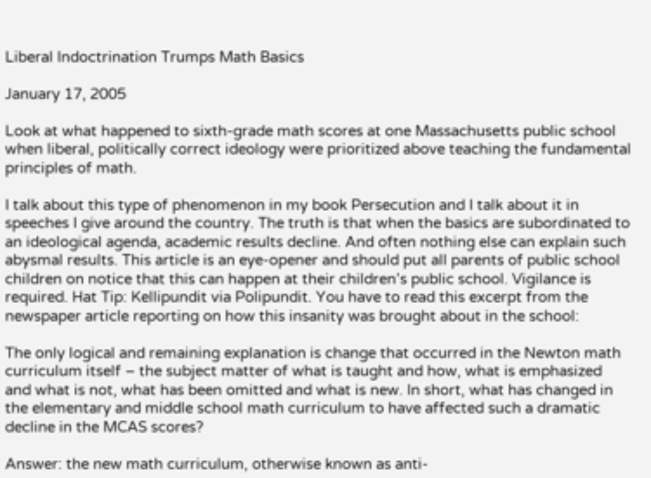Liberal Indoctrination Trumps Math Basics

January 17, 2005

Look at what happened to sixth-grade math scores at one Massachusetts public school when liberal, politically correct ideology were prioritized above teaching the fundamental principles of math.

I talk about this type of phenomenon in my book Persecution and I talk about it in speeches I give around the country. The truth is that when the basics are subordinated to an ideological agenda, academic results decline. And often nothing else can explain such abysmal results. This article is an eye-opener and should put all parents of public school children on notice that this can happen at their children’s public school. Vigilance is required. Hat Tip: Kellipundit via Polipundit. You have to read this excerpt from the newspaper article reporting on how this insanity was brought about in the school:

The only logical and remaining explanation is change that occurred in the Newton math curriculum itself – the subject matter of what is taught and how, what is emphasized and what is not, what has been omitted and what is new. In short, what has changed in the elementary and middle school math curriculum to have affected such a dramatic decline in the MCAS scores?

Answer: the new math curriculum, otherwise known as anti-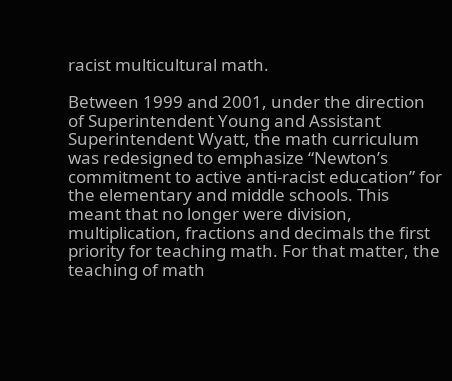racist multicultural math.

Between 1999 and 2001, under the direction of Superintendent Young and Assistant Superintendent Wyatt, the math curriculum was redesigned to emphasize “Newton’s commitment to active anti-racist education” for the elementary and middle schools. This meant that no longer were division, multiplication, fractions and decimals the first priority for teaching math. For that matter, the teaching of math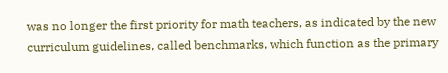was no longer the first priority for math teachers, as indicated by the new curriculum guidelines, called benchmarks, which function as the primary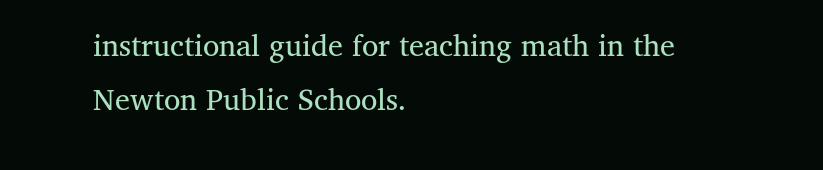instructional guide for teaching math in the Newton Public Schools.